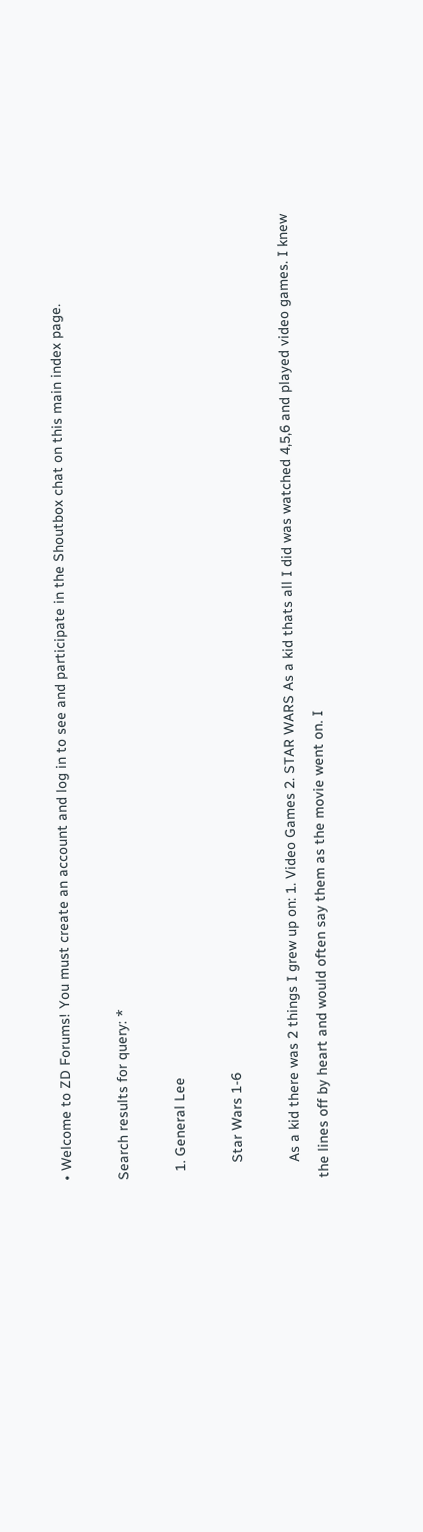• Welcome to ZD Forums! You must create an account and log in to see and participate in the Shoutbox chat on this main index page.

Search results for query: *

  1. General Lee

    Star Wars 1-6

    As a kid there was 2 things I grew up on: 1. Video Games 2. STAR WARS As a kid thats all I did was watched 4,5,6 and played video games. I knew the lines off by heart and would often say them as the movie went on. I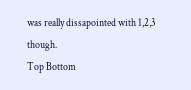was really dissapointed with 1,2,3 though.
Top Bottom